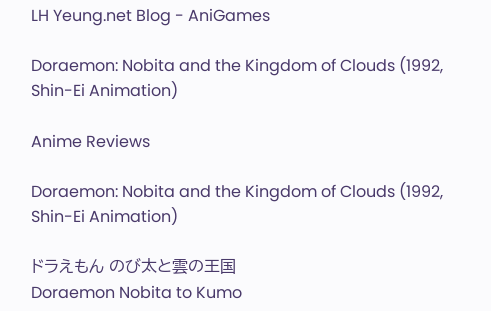LH Yeung.net Blog - AniGames

Doraemon: Nobita and the Kingdom of Clouds (1992, Shin-Ei Animation)

Anime Reviews

Doraemon: Nobita and the Kingdom of Clouds (1992, Shin-Ei Animation)

ドラえもん のび太と雲の王国
Doraemon Nobita to Kumo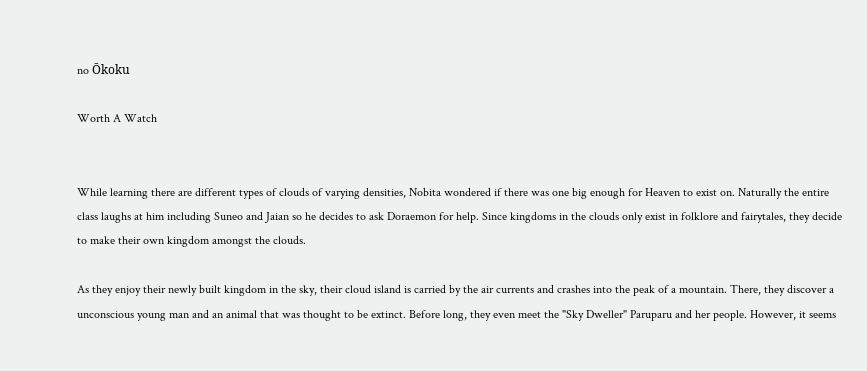no Ōkoku

Worth A Watch


While learning there are different types of clouds of varying densities, Nobita wondered if there was one big enough for Heaven to exist on. Naturally the entire class laughs at him including Suneo and Jaian so he decides to ask Doraemon for help. Since kingdoms in the clouds only exist in folklore and fairytales, they decide to make their own kingdom amongst the clouds.

As they enjoy their newly built kingdom in the sky, their cloud island is carried by the air currents and crashes into the peak of a mountain. There, they discover a unconscious young man and an animal that was thought to be extinct. Before long, they even meet the "Sky Dweller" Paruparu and her people. However, it seems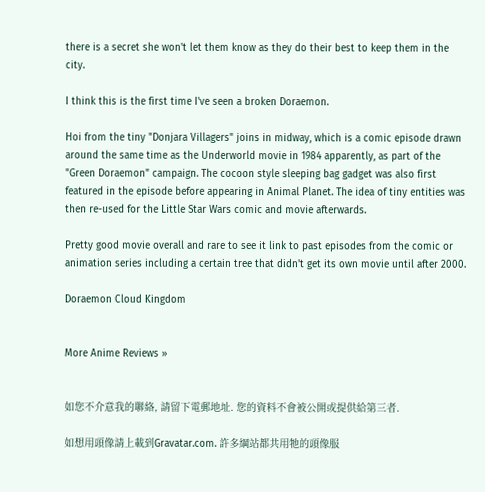there is a secret she won't let them know as they do their best to keep them in the city.

I think this is the first time I've seen a broken Doraemon.

Hoi from the tiny "Donjara Villagers" joins in midway, which is a comic episode drawn around the same time as the Underworld movie in 1984 apparently, as part of the "Green Doraemon" campaign. The cocoon style sleeping bag gadget was also first featured in the episode before appearing in Animal Planet. The idea of tiny entities was then re-used for the Little Star Wars comic and movie afterwards.

Pretty good movie overall and rare to see it link to past episodes from the comic or animation series including a certain tree that didn't get its own movie until after 2000.

Doraemon Cloud Kingdom


More Anime Reviews »


如您不介意我的聯絡, 請留下電郵地址. 您的資料不會被公開或提供給第三者.

如想用頭像請上載到Gravatar.com. 許多綱站都共用牠的頭像服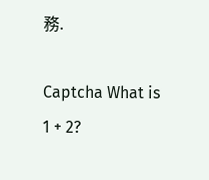務.

Captcha What is 1 + 2?